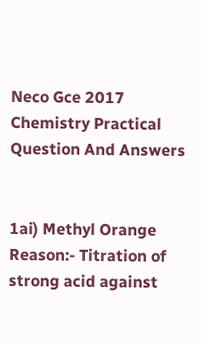Neco Gce 2017 Chemistry Practical Question And Answers


1ai) Methyl Orange
Reason:- Titration of strong acid against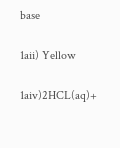base

1aii) Yellow

1aiv)2HCL(aq)+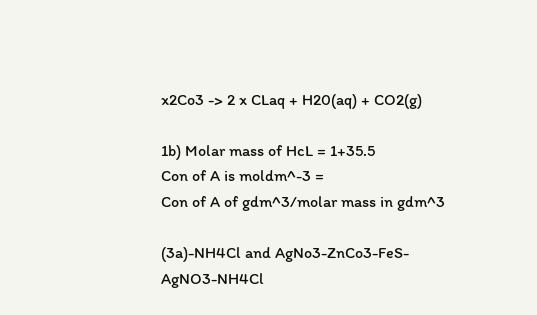x2Co3 -> 2 x CLaq + H20(aq) + CO2(g)

1b) Molar mass of HcL = 1+35.5
Con of A is moldm^-3 =
Con of A of gdm^3/molar mass in gdm^3

(3a)-NH4Cl and AgNo3-ZnCo3-FeS-AgNO3-NH4Cl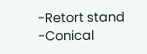-Retort stand
-Conical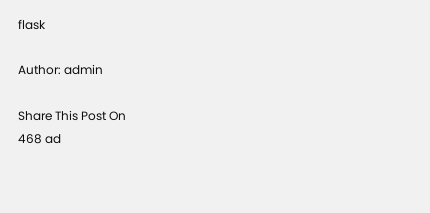flask

Author: admin

Share This Post On
468 ad